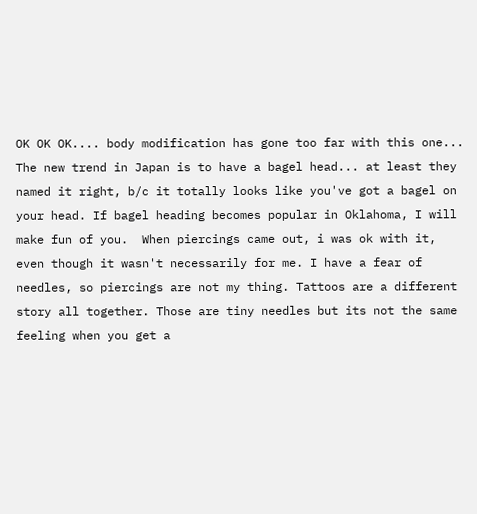OK OK OK.... body modification has gone too far with this one... The new trend in Japan is to have a bagel head... at least they named it right, b/c it totally looks like you've got a bagel on your head. If bagel heading becomes popular in Oklahoma, I will make fun of you.  When piercings came out, i was ok with it, even though it wasn't necessarily for me. I have a fear of needles, so piercings are not my thing. Tattoos are a different story all together. Those are tiny needles but its not the same feeling when you get a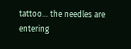tattoo... the needles are entering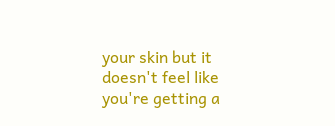your skin but it doesn't feel like you're getting a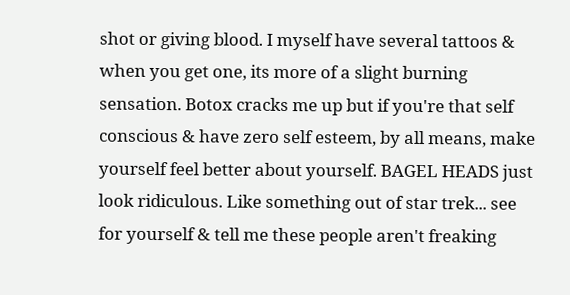shot or giving blood. I myself have several tattoos & when you get one, its more of a slight burning sensation. Botox cracks me up but if you're that self conscious & have zero self esteem, by all means, make yourself feel better about yourself. BAGEL HEADS just look ridiculous. Like something out of star trek... see for yourself & tell me these people aren't freaking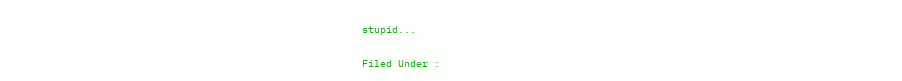stupid...

Filed Under :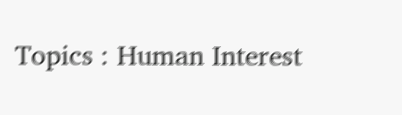Topics : Human Interest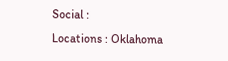Social :
Locations : Oklahoma